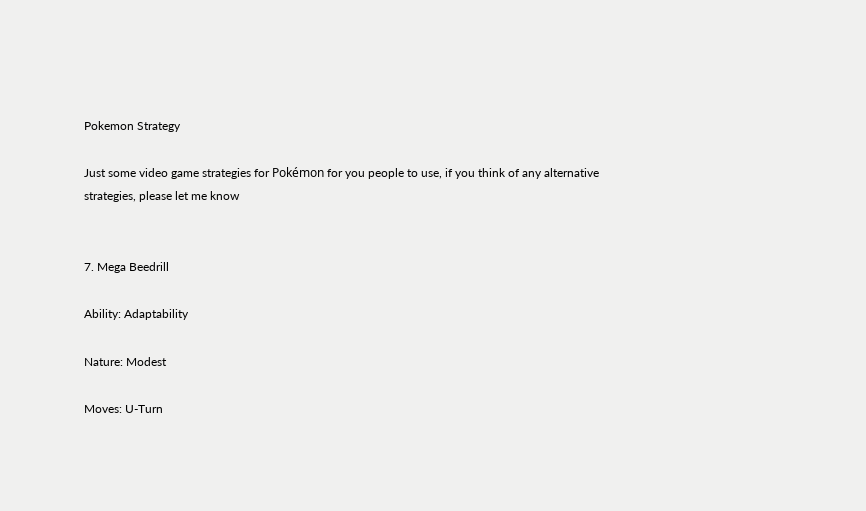Pokemon Strategy

Just some video game strategies for Pokémon for you people to use, if you think of any alternative strategies, please let me know


7. Mega Beedrill

Ability: Adaptability

Nature: Modest

Moves: U-Turn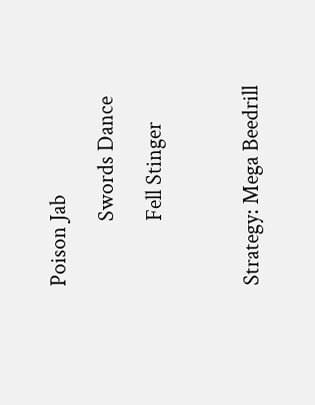Poison Jab

             Swords Dance

             Fell Stinger



Strategy: Mega Beedrill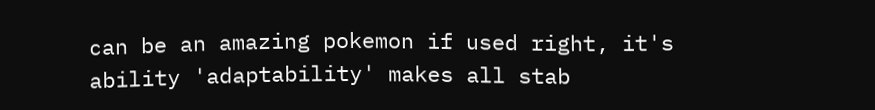can be an amazing pokemon if used right, it's ability 'adaptability' makes all stab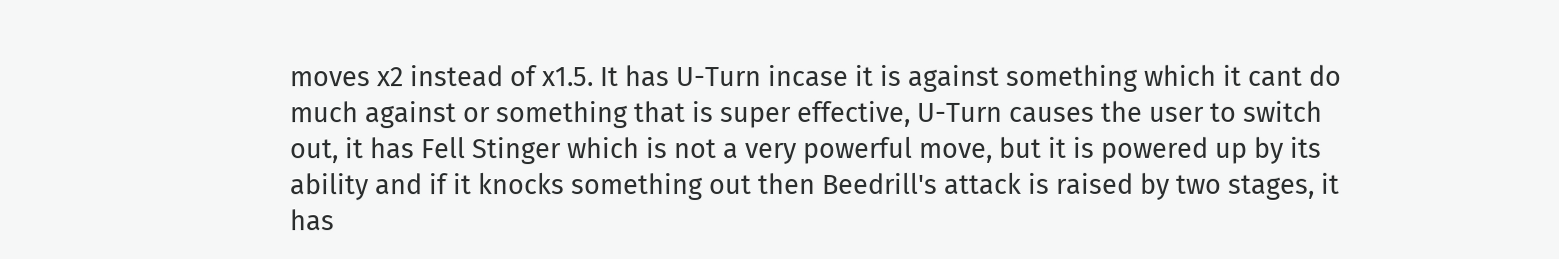moves x2 instead of x1.5. It has U-Turn incase it is against something which it cant do much against or something that is super effective, U-Turn causes the user to switch out, it has Fell Stinger which is not a very powerful move, but it is powered up by its ability and if it knocks something out then Beedrill's attack is raised by two stages, it has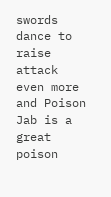swords dance to raise attack even more and Poison Jab is a great poison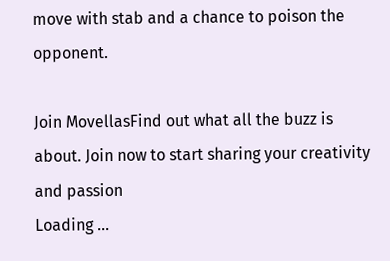move with stab and a chance to poison the opponent.

Join MovellasFind out what all the buzz is about. Join now to start sharing your creativity and passion
Loading ...